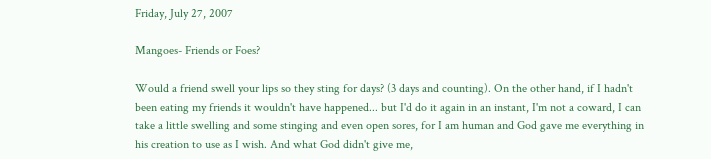Friday, July 27, 2007

Mangoes- Friends or Foes?

Would a friend swell your lips so they sting for days? (3 days and counting). On the other hand, if I hadn't been eating my friends it wouldn't have happened... but I'd do it again in an instant, I'm not a coward, I can take a little swelling and some stinging and even open sores, for I am human and God gave me everything in his creation to use as I wish. And what God didn't give me,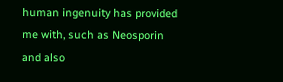human ingenuity has provided me with, such as Neosporin and also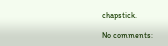chapstick.

No comments: